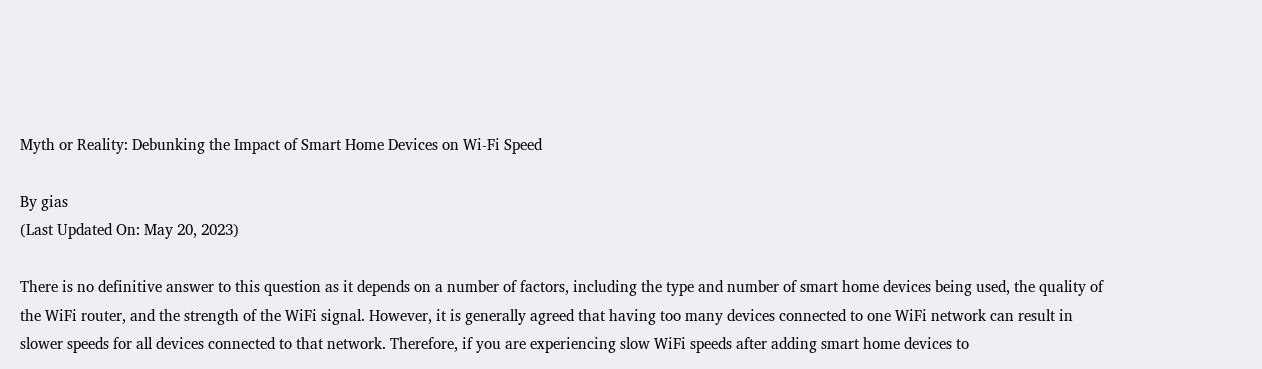Myth or Reality: Debunking the Impact of Smart Home Devices on Wi-Fi Speed

By gias
(Last Updated On: May 20, 2023)

There is no definitive answer to this question as it depends on a number of factors, including the type and number of smart home devices being used, the quality of the WiFi router, and the strength of the WiFi signal. However, it is generally agreed that having too many devices connected to one WiFi network can result in slower speeds for all devices connected to that network. Therefore, if you are experiencing slow WiFi speeds after adding smart home devices to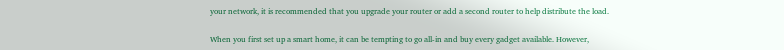your network, it is recommended that you upgrade your router or add a second router to help distribute the load.

When you first set up a smart home, it can be tempting to go all-in and buy every gadget available. However,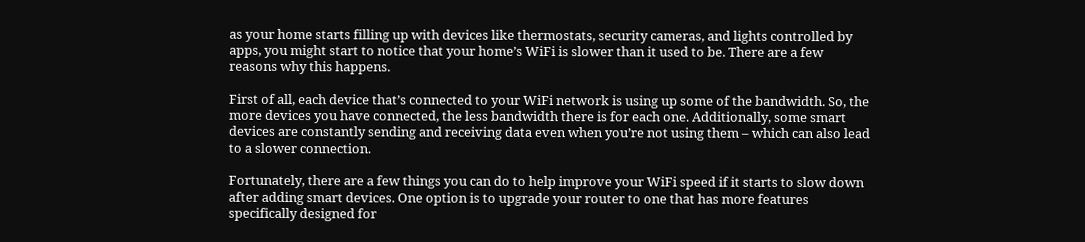as your home starts filling up with devices like thermostats, security cameras, and lights controlled by apps, you might start to notice that your home’s WiFi is slower than it used to be. There are a few reasons why this happens.

First of all, each device that’s connected to your WiFi network is using up some of the bandwidth. So, the more devices you have connected, the less bandwidth there is for each one. Additionally, some smart devices are constantly sending and receiving data even when you’re not using them – which can also lead to a slower connection.

Fortunately, there are a few things you can do to help improve your WiFi speed if it starts to slow down after adding smart devices. One option is to upgrade your router to one that has more features specifically designed for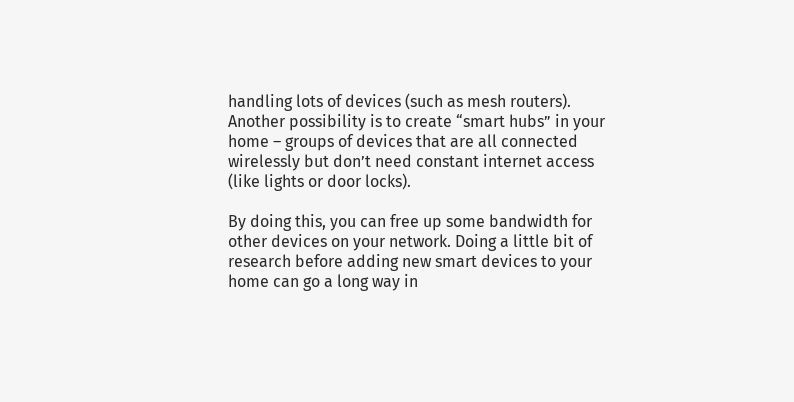handling lots of devices (such as mesh routers). Another possibility is to create “smart hubs” in your home – groups of devices that are all connected wirelessly but don’t need constant internet access (like lights or door locks).

By doing this, you can free up some bandwidth for other devices on your network. Doing a little bit of research before adding new smart devices to your home can go a long way in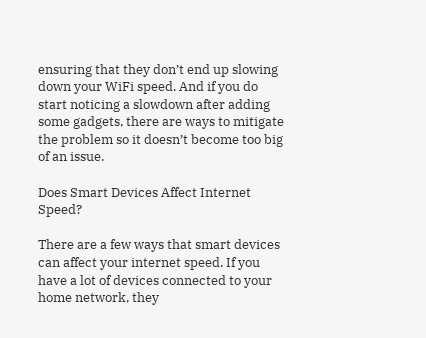ensuring that they don’t end up slowing down your WiFi speed. And if you do start noticing a slowdown after adding some gadgets, there are ways to mitigate the problem so it doesn’t become too big of an issue.

Does Smart Devices Affect Internet Speed?

There are a few ways that smart devices can affect your internet speed. If you have a lot of devices connected to your home network, they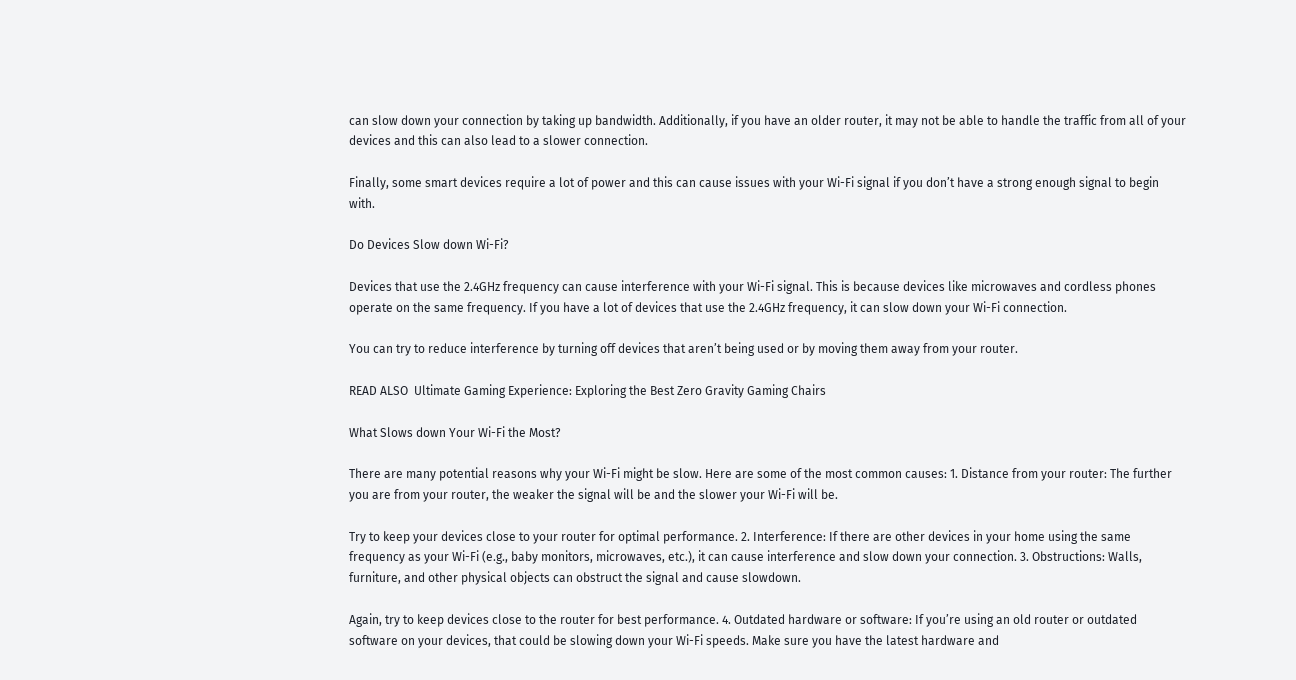can slow down your connection by taking up bandwidth. Additionally, if you have an older router, it may not be able to handle the traffic from all of your devices and this can also lead to a slower connection.

Finally, some smart devices require a lot of power and this can cause issues with your Wi-Fi signal if you don’t have a strong enough signal to begin with.

Do Devices Slow down Wi-Fi?

Devices that use the 2.4GHz frequency can cause interference with your Wi-Fi signal. This is because devices like microwaves and cordless phones operate on the same frequency. If you have a lot of devices that use the 2.4GHz frequency, it can slow down your Wi-Fi connection.

You can try to reduce interference by turning off devices that aren’t being used or by moving them away from your router.

READ ALSO  Ultimate Gaming Experience: Exploring the Best Zero Gravity Gaming Chairs

What Slows down Your Wi-Fi the Most?

There are many potential reasons why your Wi-Fi might be slow. Here are some of the most common causes: 1. Distance from your router: The further you are from your router, the weaker the signal will be and the slower your Wi-Fi will be.

Try to keep your devices close to your router for optimal performance. 2. Interference: If there are other devices in your home using the same frequency as your Wi-Fi (e.g., baby monitors, microwaves, etc.), it can cause interference and slow down your connection. 3. Obstructions: Walls, furniture, and other physical objects can obstruct the signal and cause slowdown.

Again, try to keep devices close to the router for best performance. 4. Outdated hardware or software: If you’re using an old router or outdated software on your devices, that could be slowing down your Wi-Fi speeds. Make sure you have the latest hardware and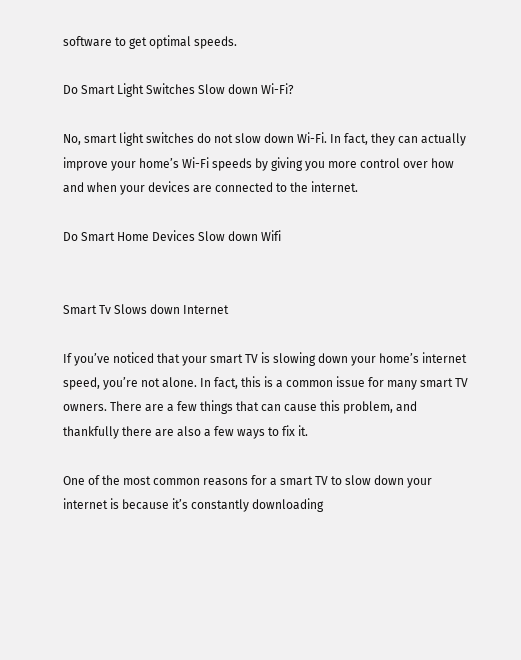software to get optimal speeds.

Do Smart Light Switches Slow down Wi-Fi?

No, smart light switches do not slow down Wi-Fi. In fact, they can actually improve your home’s Wi-Fi speeds by giving you more control over how and when your devices are connected to the internet.

Do Smart Home Devices Slow down Wifi


Smart Tv Slows down Internet

If you’ve noticed that your smart TV is slowing down your home’s internet speed, you’re not alone. In fact, this is a common issue for many smart TV owners. There are a few things that can cause this problem, and thankfully there are also a few ways to fix it.

One of the most common reasons for a smart TV to slow down your internet is because it’s constantly downloading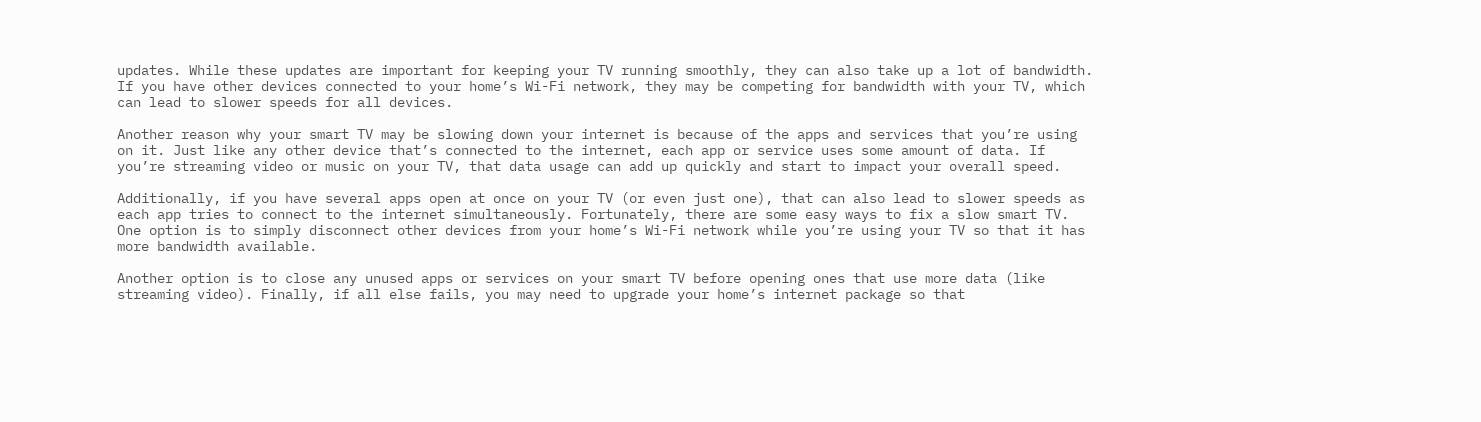updates. While these updates are important for keeping your TV running smoothly, they can also take up a lot of bandwidth. If you have other devices connected to your home’s Wi-Fi network, they may be competing for bandwidth with your TV, which can lead to slower speeds for all devices.

Another reason why your smart TV may be slowing down your internet is because of the apps and services that you’re using on it. Just like any other device that’s connected to the internet, each app or service uses some amount of data. If you’re streaming video or music on your TV, that data usage can add up quickly and start to impact your overall speed.

Additionally, if you have several apps open at once on your TV (or even just one), that can also lead to slower speeds as each app tries to connect to the internet simultaneously. Fortunately, there are some easy ways to fix a slow smart TV. One option is to simply disconnect other devices from your home’s Wi-Fi network while you’re using your TV so that it has more bandwidth available.

Another option is to close any unused apps or services on your smart TV before opening ones that use more data (like streaming video). Finally, if all else fails, you may need to upgrade your home’s internet package so that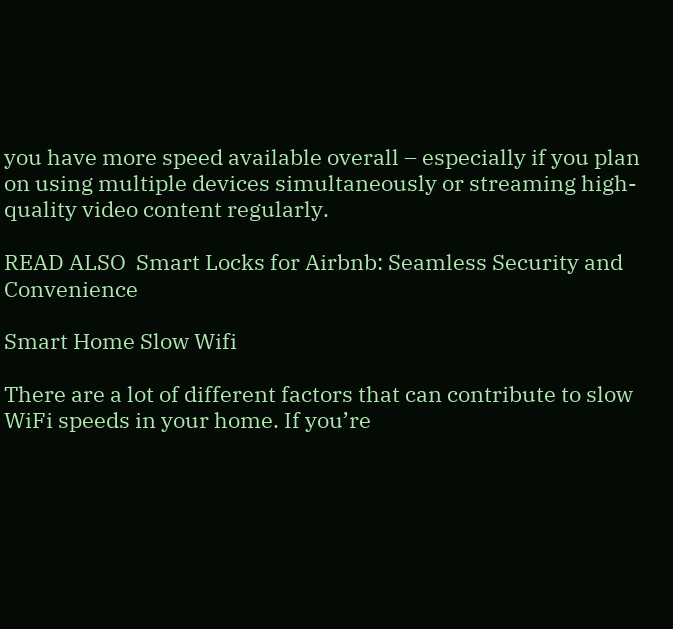you have more speed available overall – especially if you plan on using multiple devices simultaneously or streaming high-quality video content regularly.

READ ALSO  Smart Locks for Airbnb: Seamless Security and Convenience

Smart Home Slow Wifi

There are a lot of different factors that can contribute to slow WiFi speeds in your home. If you’re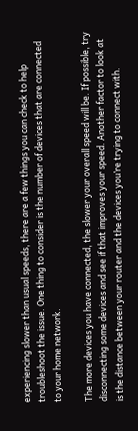experiencing slower than usual speeds, there are a few things you can check to help troubleshoot the issue. One thing to consider is the number of devices that are connected to your home network.

The more devices you have connected, the slower your overall speed will be. If possible, try disconnecting some devices and see if that improves your speed. Another factor to look at is the distance between your router and the devices you’re trying to connect with.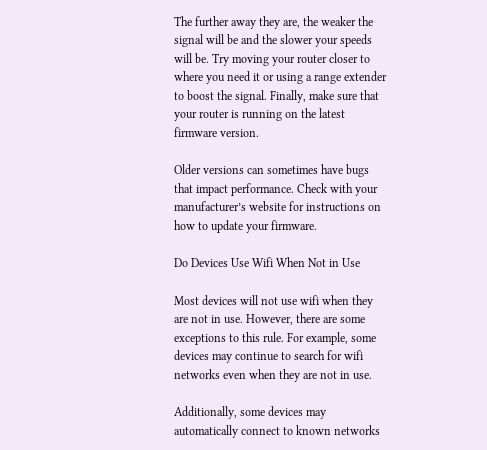The further away they are, the weaker the signal will be and the slower your speeds will be. Try moving your router closer to where you need it or using a range extender to boost the signal. Finally, make sure that your router is running on the latest firmware version.

Older versions can sometimes have bugs that impact performance. Check with your manufacturer’s website for instructions on how to update your firmware.

Do Devices Use Wifi When Not in Use

Most devices will not use wifi when they are not in use. However, there are some exceptions to this rule. For example, some devices may continue to search for wifi networks even when they are not in use.

Additionally, some devices may automatically connect to known networks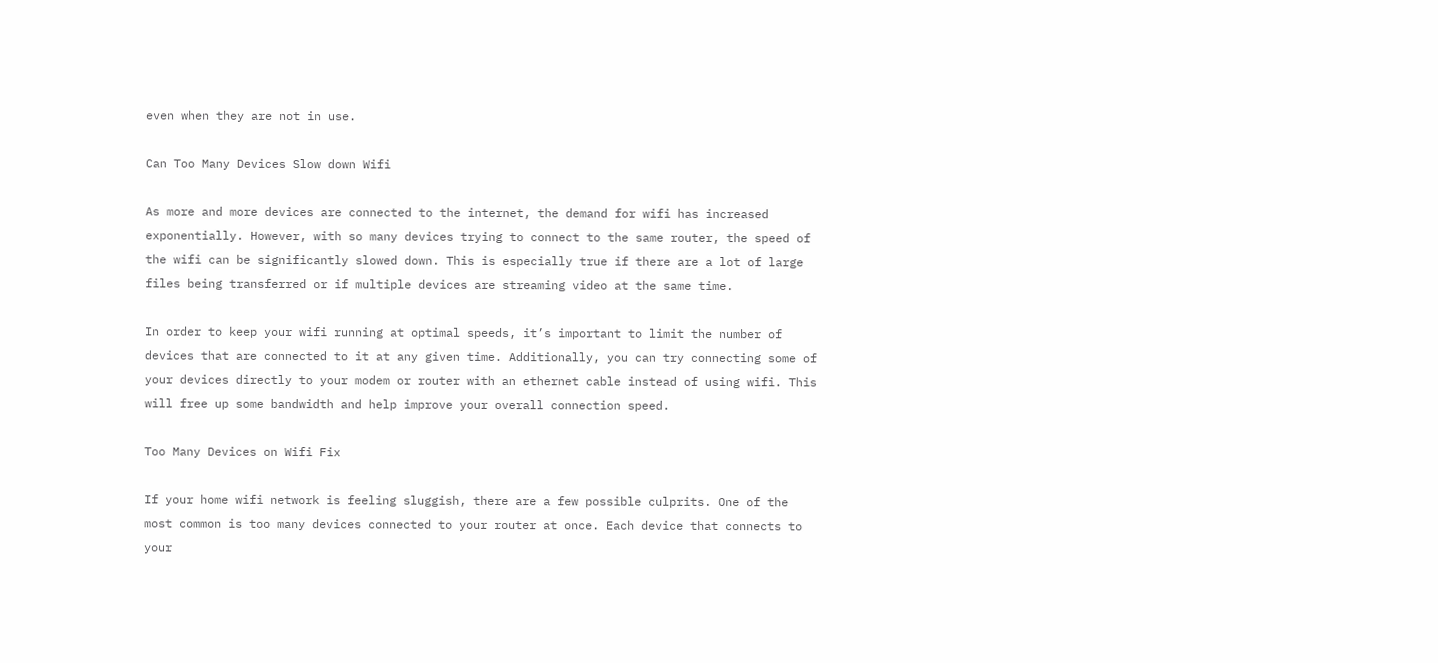even when they are not in use.

Can Too Many Devices Slow down Wifi

As more and more devices are connected to the internet, the demand for wifi has increased exponentially. However, with so many devices trying to connect to the same router, the speed of the wifi can be significantly slowed down. This is especially true if there are a lot of large files being transferred or if multiple devices are streaming video at the same time.

In order to keep your wifi running at optimal speeds, it’s important to limit the number of devices that are connected to it at any given time. Additionally, you can try connecting some of your devices directly to your modem or router with an ethernet cable instead of using wifi. This will free up some bandwidth and help improve your overall connection speed.

Too Many Devices on Wifi Fix

If your home wifi network is feeling sluggish, there are a few possible culprits. One of the most common is too many devices connected to your router at once. Each device that connects to your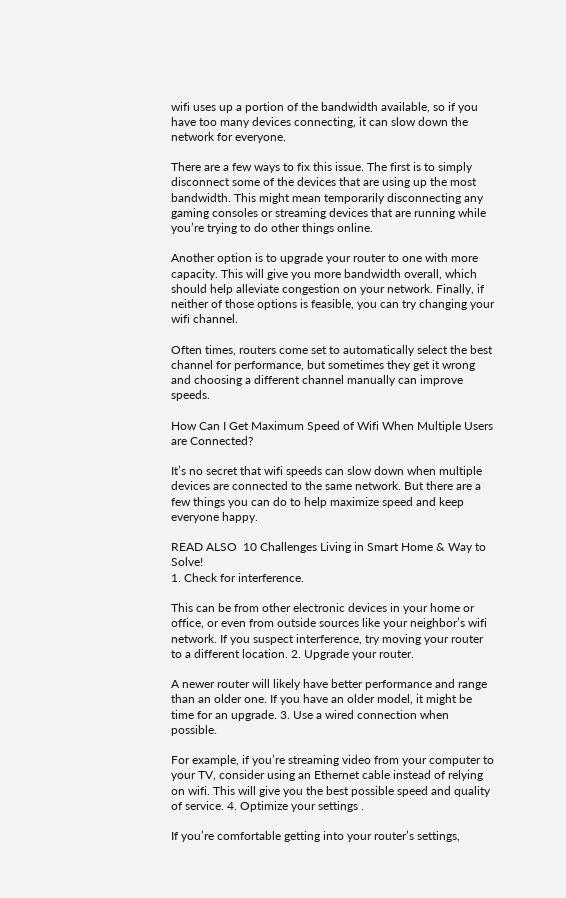wifi uses up a portion of the bandwidth available, so if you have too many devices connecting, it can slow down the network for everyone.

There are a few ways to fix this issue. The first is to simply disconnect some of the devices that are using up the most bandwidth. This might mean temporarily disconnecting any gaming consoles or streaming devices that are running while you’re trying to do other things online.

Another option is to upgrade your router to one with more capacity. This will give you more bandwidth overall, which should help alleviate congestion on your network. Finally, if neither of those options is feasible, you can try changing your wifi channel.

Often times, routers come set to automatically select the best channel for performance, but sometimes they get it wrong and choosing a different channel manually can improve speeds.

How Can I Get Maximum Speed of Wifi When Multiple Users are Connected?

It’s no secret that wifi speeds can slow down when multiple devices are connected to the same network. But there are a few things you can do to help maximize speed and keep everyone happy.

READ ALSO  10 Challenges Living in Smart Home & Way to Solve!
1. Check for interference.

This can be from other electronic devices in your home or office, or even from outside sources like your neighbor’s wifi network. If you suspect interference, try moving your router to a different location. 2. Upgrade your router.

A newer router will likely have better performance and range than an older one. If you have an older model, it might be time for an upgrade. 3. Use a wired connection when possible.

For example, if you’re streaming video from your computer to your TV, consider using an Ethernet cable instead of relying on wifi. This will give you the best possible speed and quality of service. 4. Optimize your settings .

If you’re comfortable getting into your router’s settings,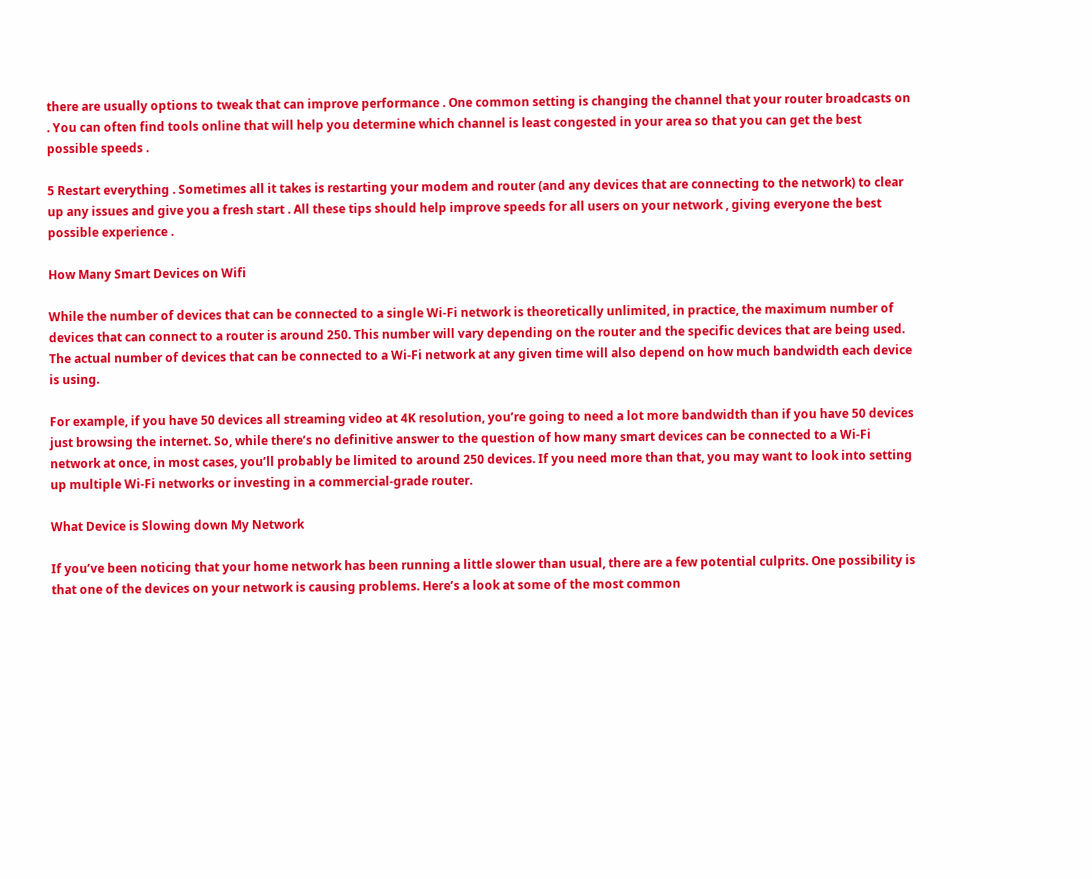there are usually options to tweak that can improve performance . One common setting is changing the channel that your router broadcasts on . You can often find tools online that will help you determine which channel is least congested in your area so that you can get the best possible speeds .

5 Restart everything . Sometimes all it takes is restarting your modem and router (and any devices that are connecting to the network) to clear up any issues and give you a fresh start . All these tips should help improve speeds for all users on your network , giving everyone the best possible experience .

How Many Smart Devices on Wifi

While the number of devices that can be connected to a single Wi-Fi network is theoretically unlimited, in practice, the maximum number of devices that can connect to a router is around 250. This number will vary depending on the router and the specific devices that are being used. The actual number of devices that can be connected to a Wi-Fi network at any given time will also depend on how much bandwidth each device is using.

For example, if you have 50 devices all streaming video at 4K resolution, you’re going to need a lot more bandwidth than if you have 50 devices just browsing the internet. So, while there’s no definitive answer to the question of how many smart devices can be connected to a Wi-Fi network at once, in most cases, you’ll probably be limited to around 250 devices. If you need more than that, you may want to look into setting up multiple Wi-Fi networks or investing in a commercial-grade router.

What Device is Slowing down My Network

If you’ve been noticing that your home network has been running a little slower than usual, there are a few potential culprits. One possibility is that one of the devices on your network is causing problems. Here’s a look at some of the most common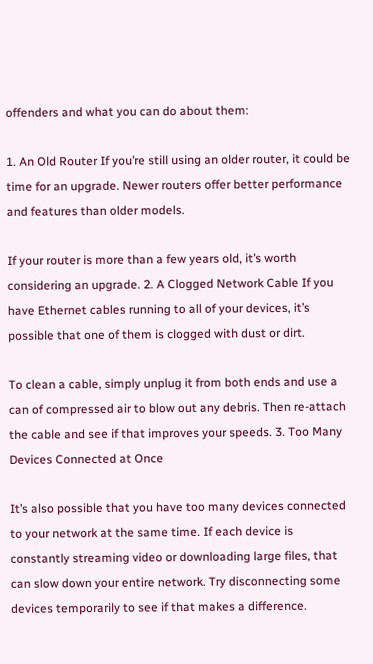offenders and what you can do about them:

1. An Old Router If you’re still using an older router, it could be time for an upgrade. Newer routers offer better performance and features than older models.

If your router is more than a few years old, it’s worth considering an upgrade. 2. A Clogged Network Cable If you have Ethernet cables running to all of your devices, it’s possible that one of them is clogged with dust or dirt.

To clean a cable, simply unplug it from both ends and use a can of compressed air to blow out any debris. Then re-attach the cable and see if that improves your speeds. 3. Too Many Devices Connected at Once

It’s also possible that you have too many devices connected to your network at the same time. If each device is constantly streaming video or downloading large files, that can slow down your entire network. Try disconnecting some devices temporarily to see if that makes a difference.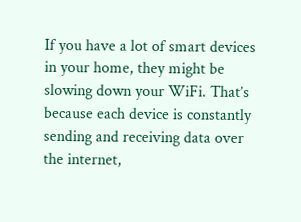If you have a lot of smart devices in your home, they might be slowing down your WiFi. That’s because each device is constantly sending and receiving data over the internet,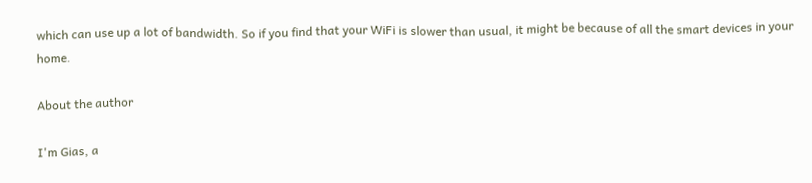which can use up a lot of bandwidth. So if you find that your WiFi is slower than usual, it might be because of all the smart devices in your home.

About the author

I'm Gias, a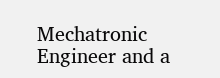Mechatronic Engineer and a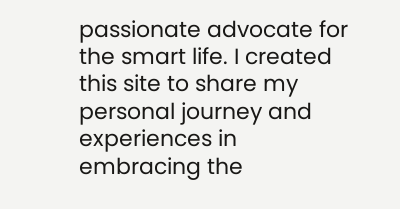passionate advocate for the smart life. I created this site to share my personal journey and experiences in embracing the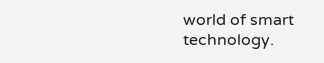world of smart technology.